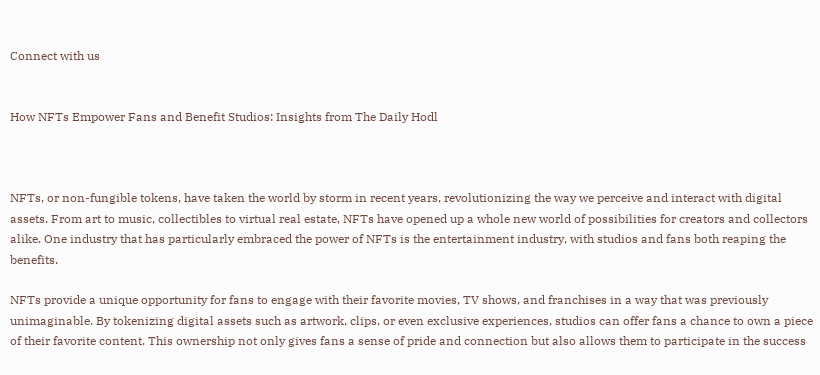Connect with us


How NFTs Empower Fans and Benefit Studios: Insights from The Daily Hodl



NFTs, or non-fungible tokens, have taken the world by storm in recent years, revolutionizing the way we perceive and interact with digital assets. From art to music, collectibles to virtual real estate, NFTs have opened up a whole new world of possibilities for creators and collectors alike. One industry that has particularly embraced the power of NFTs is the entertainment industry, with studios and fans both reaping the benefits.

NFTs provide a unique opportunity for fans to engage with their favorite movies, TV shows, and franchises in a way that was previously unimaginable. By tokenizing digital assets such as artwork, clips, or even exclusive experiences, studios can offer fans a chance to own a piece of their favorite content. This ownership not only gives fans a sense of pride and connection but also allows them to participate in the success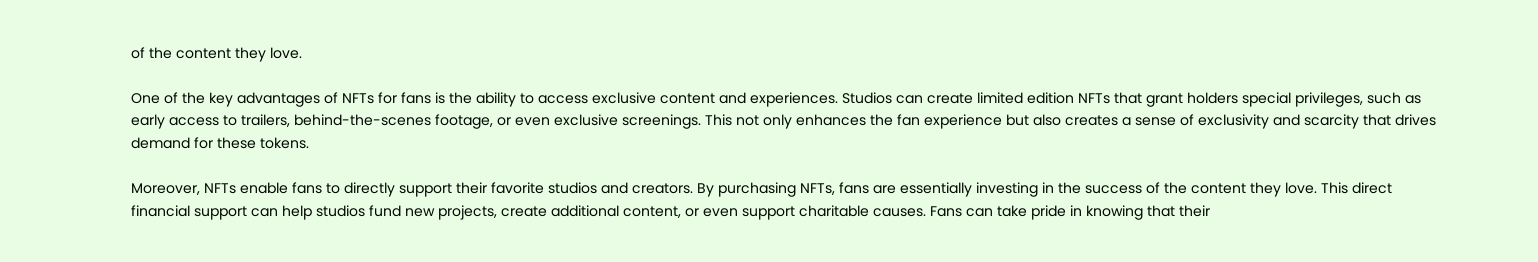of the content they love.

One of the key advantages of NFTs for fans is the ability to access exclusive content and experiences. Studios can create limited edition NFTs that grant holders special privileges, such as early access to trailers, behind-the-scenes footage, or even exclusive screenings. This not only enhances the fan experience but also creates a sense of exclusivity and scarcity that drives demand for these tokens.

Moreover, NFTs enable fans to directly support their favorite studios and creators. By purchasing NFTs, fans are essentially investing in the success of the content they love. This direct financial support can help studios fund new projects, create additional content, or even support charitable causes. Fans can take pride in knowing that their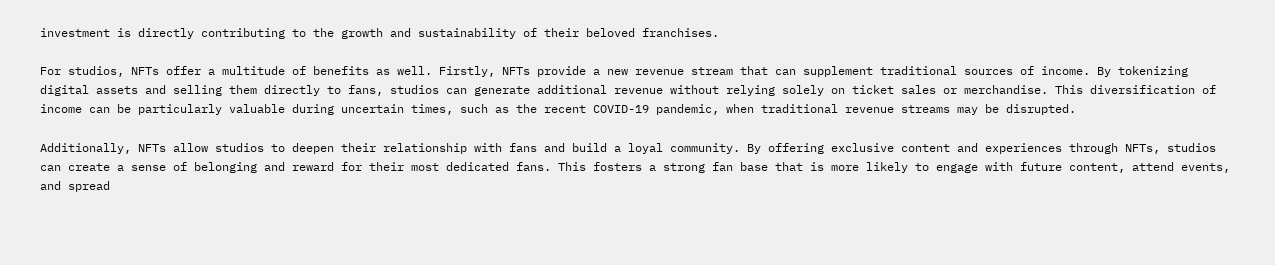investment is directly contributing to the growth and sustainability of their beloved franchises.

For studios, NFTs offer a multitude of benefits as well. Firstly, NFTs provide a new revenue stream that can supplement traditional sources of income. By tokenizing digital assets and selling them directly to fans, studios can generate additional revenue without relying solely on ticket sales or merchandise. This diversification of income can be particularly valuable during uncertain times, such as the recent COVID-19 pandemic, when traditional revenue streams may be disrupted.

Additionally, NFTs allow studios to deepen their relationship with fans and build a loyal community. By offering exclusive content and experiences through NFTs, studios can create a sense of belonging and reward for their most dedicated fans. This fosters a strong fan base that is more likely to engage with future content, attend events, and spread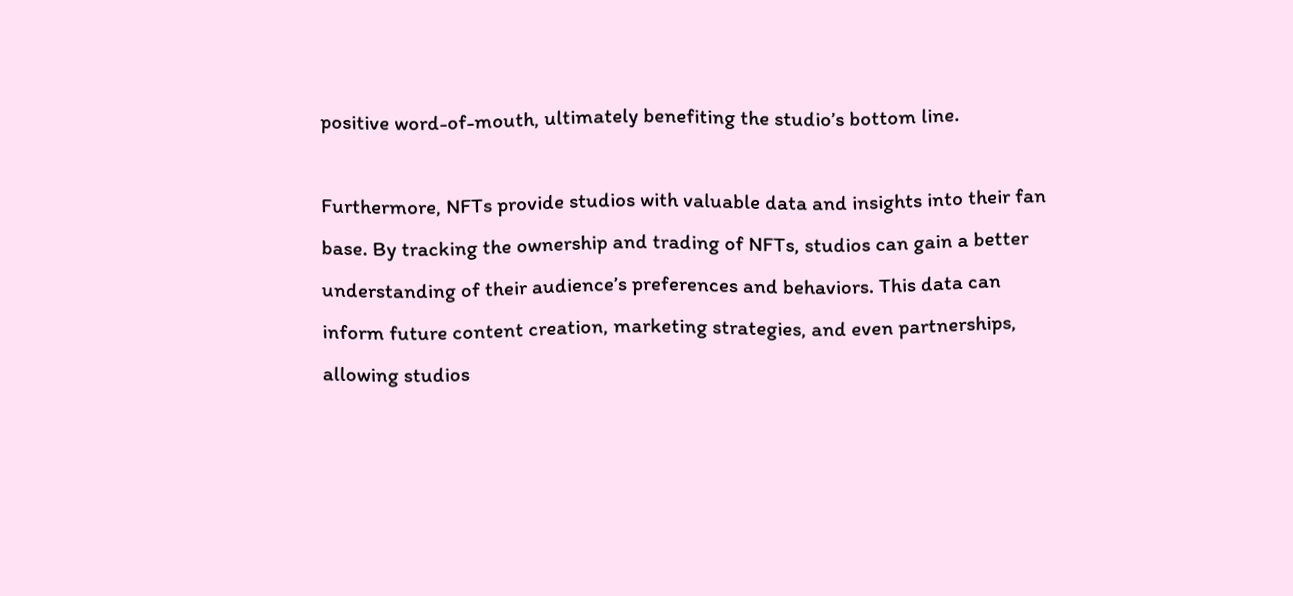positive word-of-mouth, ultimately benefiting the studio’s bottom line.

Furthermore, NFTs provide studios with valuable data and insights into their fan base. By tracking the ownership and trading of NFTs, studios can gain a better understanding of their audience’s preferences and behaviors. This data can inform future content creation, marketing strategies, and even partnerships, allowing studios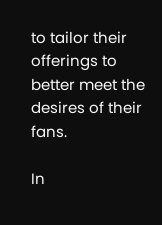to tailor their offerings to better meet the desires of their fans.

In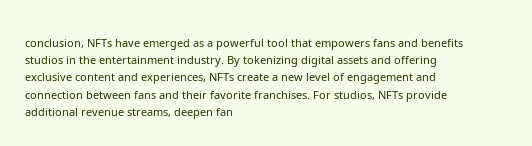conclusion, NFTs have emerged as a powerful tool that empowers fans and benefits studios in the entertainment industry. By tokenizing digital assets and offering exclusive content and experiences, NFTs create a new level of engagement and connection between fans and their favorite franchises. For studios, NFTs provide additional revenue streams, deepen fan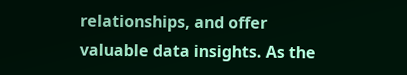relationships, and offer valuable data insights. As the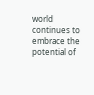world continues to embrace the potential of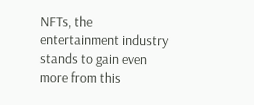NFTs, the entertainment industry stands to gain even more from this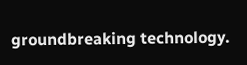groundbreaking technology.